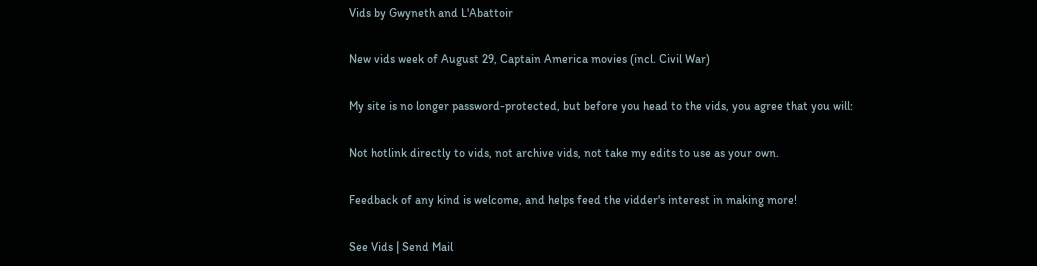Vids by Gwyneth and L'Abattoir

New vids week of August 29, Captain America movies (incl. Civil War)

My site is no longer password-protected, but before you head to the vids, you agree that you will:

Not hotlink directly to vids, not archive vids, not take my edits to use as your own.

Feedback of any kind is welcome, and helps feed the vidder's interest in making more!

See Vids | Send Mail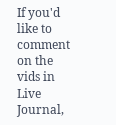If you'd like to comment on the vids in Live Journal,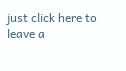just click here to leave a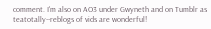comment. I'm also on AO3 under Gwyneth and on Tumblr as teatotally--reblogs of vids are wonderful!